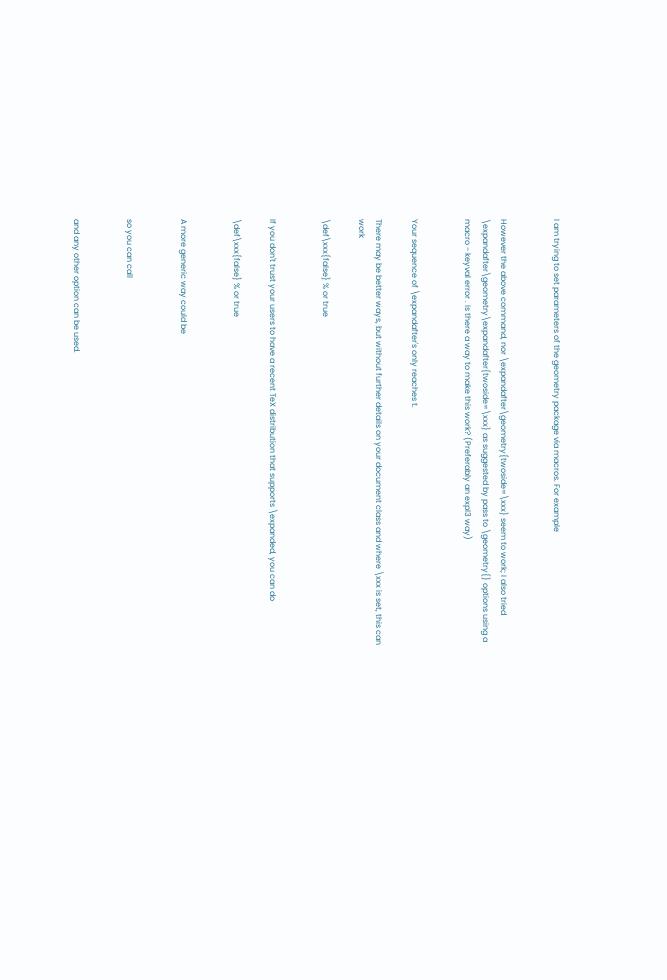I am trying to set parameters of the geometry package via macros. For example


However the above command, nor \expandafter\geometry{twoside=\xxx} seem to work; I also tried \expandafter\geometry\expandafter{twoside=\xxx} as suggested by pass to \geometry{} options using a macro - keyval error . Is there a way to make this work? (Preferably an expl3 way)


Your sequence of \expandafter's only reaches t.

There may be better ways, but without further details on your document class and where \xxx is set, this can work

\def\xxx{false} % or true


If you don't trust your users to have a recent TeX distribution that supports \expanded, you can do

\def\xxx{false} % or true


A more generic way could be


so you can call


and any other option can be used.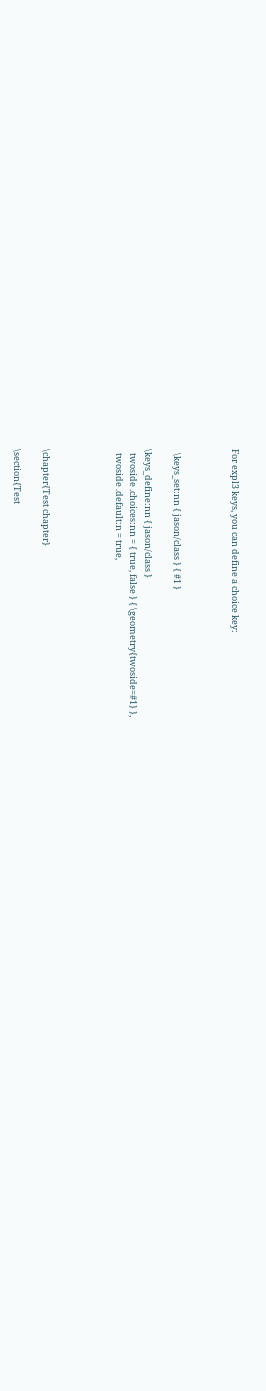For expl3 keys, you can define a choice key:



  \keys_set:nn { jason/class } { #1 }

\keys_define:nn { jason/class }
  twoside .choices:nn = { true, false } { \geometry{twoside=#1} },
  twoside .default:n = true,




\chapter{Test chapter}

\section{Test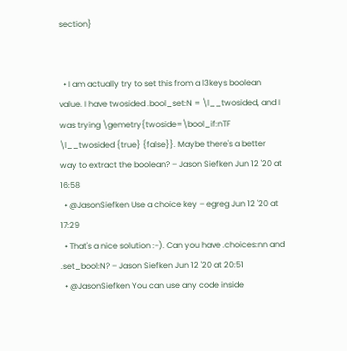section}


  • I am actually try to set this from a l3keys boolean value. I have twosided .bool_set:N = \l__twosided, and I was trying \gemetry{twoside=\bool_if:nTF \l__twosided {true} {false}}. Maybe there's a better way to extract the boolean? – Jason Siefken Jun 12 '20 at 16:58
  • @JasonSiefken Use a choice key – egreg Jun 12 '20 at 17:29
  • That's a nice solution :-). Can you have .choices:nn and .set_bool:N? – Jason Siefken Jun 12 '20 at 20:51
  • @JasonSiefken You can use any code inside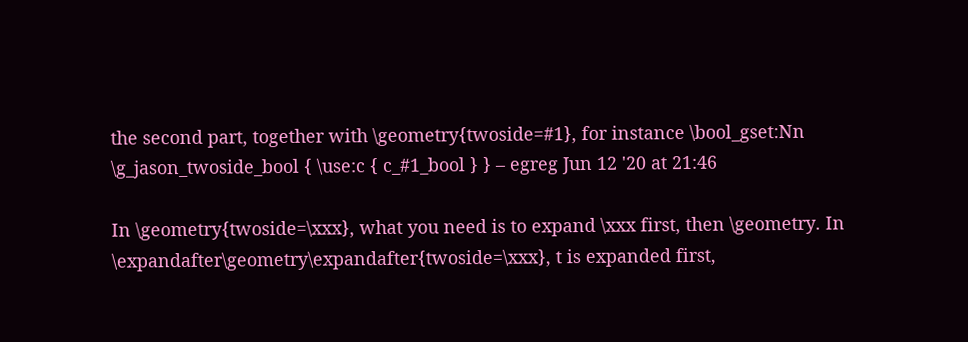the second part, together with \geometry{twoside=#1}, for instance \bool_gset:Nn \g_jason_twoside_bool { \use:c { c_#1_bool } } – egreg Jun 12 '20 at 21:46

In \geometry{twoside=\xxx}, what you need is to expand \xxx first, then \geometry. In \expandafter\geometry\expandafter{twoside=\xxx}, t is expanded first,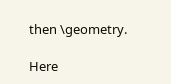then \geometry.

Here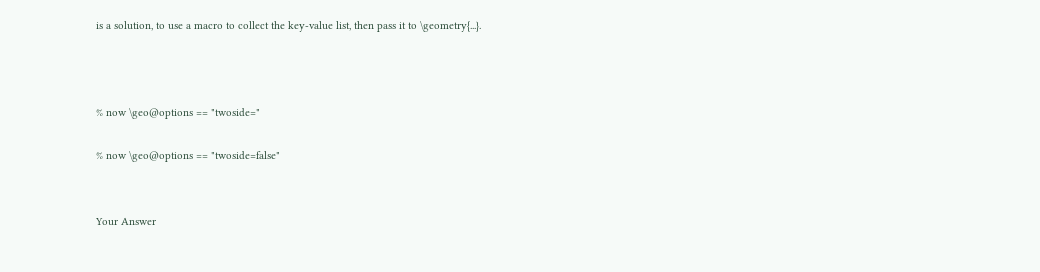is a solution, to use a macro to collect the key-value list, then pass it to \geometry{...}.



% now \geo@options == "twoside="

% now \geo@options == "twoside=false"


Your Answer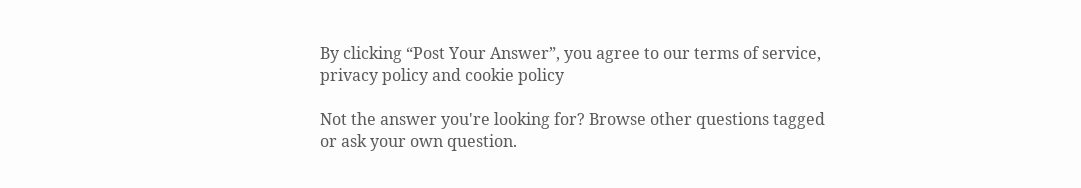By clicking “Post Your Answer”, you agree to our terms of service, privacy policy and cookie policy

Not the answer you're looking for? Browse other questions tagged or ask your own question.